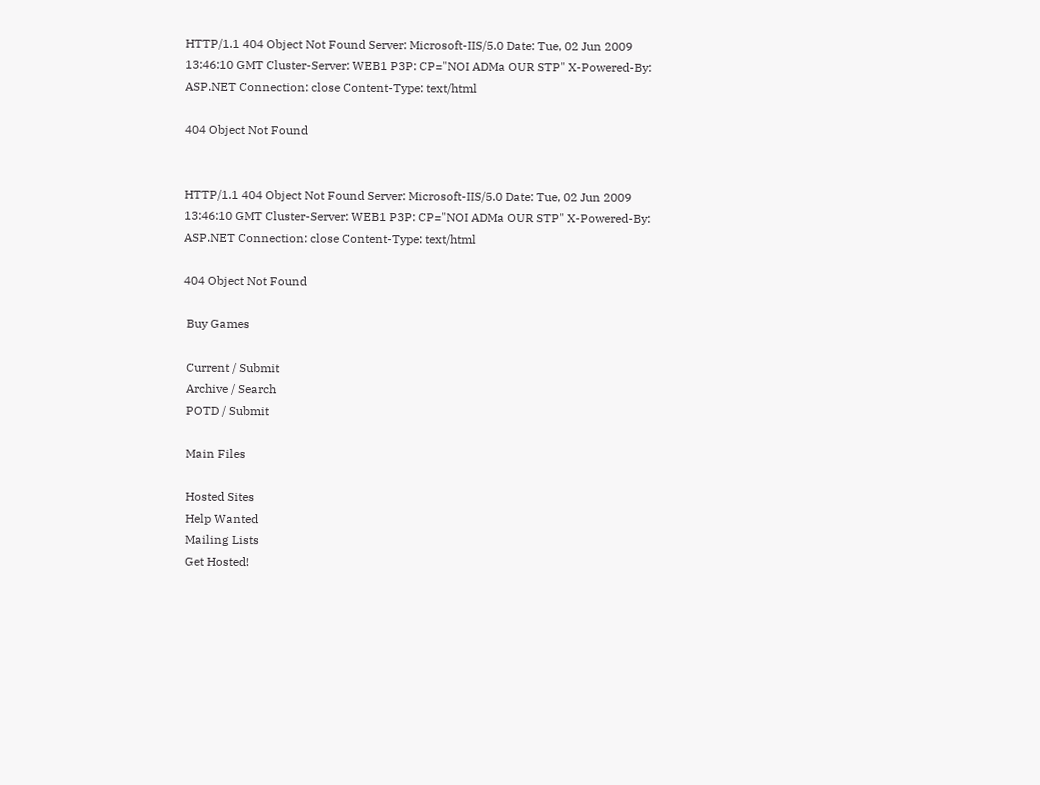HTTP/1.1 404 Object Not Found Server: Microsoft-IIS/5.0 Date: Tue, 02 Jun 2009 13:46:10 GMT Cluster-Server: WEB1 P3P: CP="NOI ADMa OUR STP" X-Powered-By: ASP.NET Connection: close Content-Type: text/html

404 Object Not Found


HTTP/1.1 404 Object Not Found Server: Microsoft-IIS/5.0 Date: Tue, 02 Jun 2009 13:46:10 GMT Cluster-Server: WEB1 P3P: CP="NOI ADMa OUR STP" X-Powered-By: ASP.NET Connection: close Content-Type: text/html

404 Object Not Found

 Buy Games

 Current / Submit
 Archive / Search
 POTD / Submit

 Main Files

 Hosted Sites
 Help Wanted
 Mailing Lists
 Get Hosted!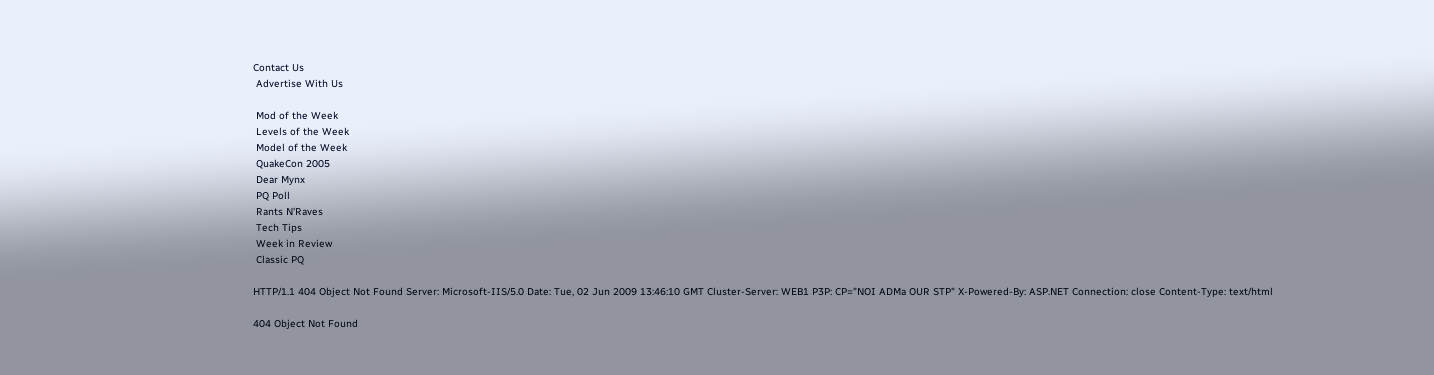Contact Us
 Advertise With Us

 Mod of the Week
 Levels of the Week
 Model of the Week
 QuakeCon 2005
 Dear Mynx
 PQ Poll
 Rants N'Raves
 Tech Tips
 Week in Review
 Classic PQ

HTTP/1.1 404 Object Not Found Server: Microsoft-IIS/5.0 Date: Tue, 02 Jun 2009 13:46:10 GMT Cluster-Server: WEB1 P3P: CP="NOI ADMa OUR STP" X-Powered-By: ASP.NET Connection: close Content-Type: text/html

404 Object Not Found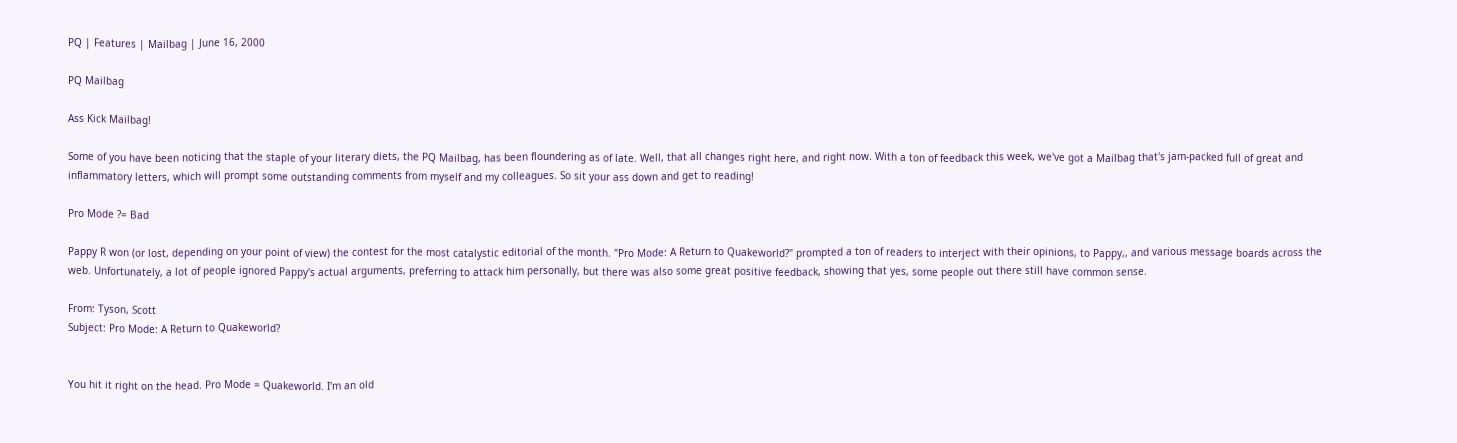PQ | Features | Mailbag | June 16, 2000

PQ Mailbag

Ass Kick Mailbag!

Some of you have been noticing that the staple of your literary diets, the PQ Mailbag, has been floundering as of late. Well, that all changes right here, and right now. With a ton of feedback this week, we've got a Mailbag that's jam-packed full of great and inflammatory letters, which will prompt some outstanding comments from myself and my colleagues. So sit your ass down and get to reading!

Pro Mode ?= Bad

Pappy R won (or lost, depending on your point of view) the contest for the most catalystic editorial of the month. "Pro Mode: A Return to Quakeworld?" prompted a ton of readers to interject with their opinions, to Pappy,, and various message boards across the web. Unfortunately, a lot of people ignored Pappy's actual arguments, preferring to attack him personally, but there was also some great positive feedback, showing that yes, some people out there still have common sense.

From: Tyson, Scott
Subject: Pro Mode: A Return to Quakeworld?


You hit it right on the head. Pro Mode = Quakeworld. I'm an old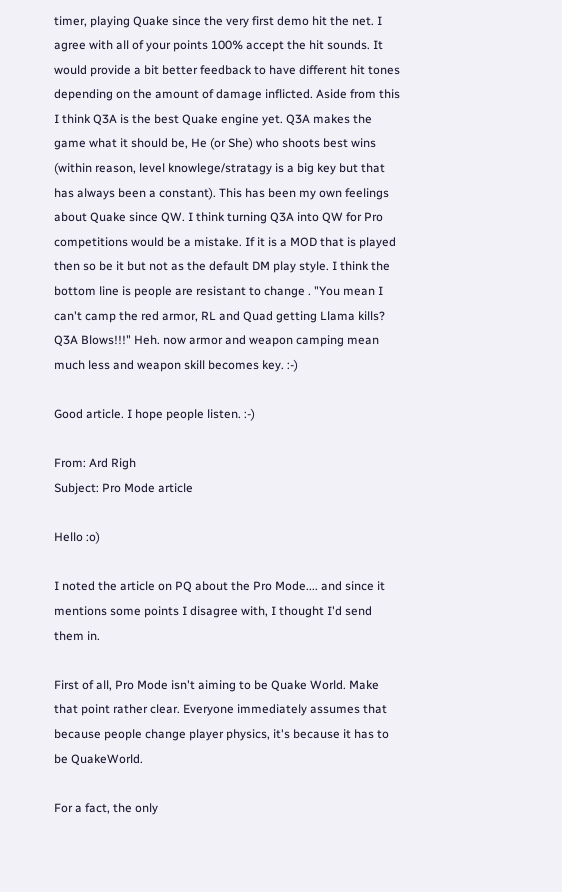timer, playing Quake since the very first demo hit the net. I agree with all of your points 100% accept the hit sounds. It would provide a bit better feedback to have different hit tones depending on the amount of damage inflicted. Aside from this I think Q3A is the best Quake engine yet. Q3A makes the game what it should be, He (or She) who shoots best wins (within reason, level knowlege/stratagy is a big key but that has always been a constant). This has been my own feelings about Quake since QW. I think turning Q3A into QW for Pro competitions would be a mistake. If it is a MOD that is played then so be it but not as the default DM play style. I think the bottom line is people are resistant to change . "You mean I can't camp the red armor, RL and Quad getting Llama kills? Q3A Blows!!!" Heh. now armor and weapon camping mean much less and weapon skill becomes key. :-)

Good article. I hope people listen. :-)

From: Ard Righ
Subject: Pro Mode article

Hello :o)

I noted the article on PQ about the Pro Mode.... and since it mentions some points I disagree with, I thought I'd send them in.

First of all, Pro Mode isn't aiming to be Quake World. Make that point rather clear. Everyone immediately assumes that because people change player physics, it's because it has to be QuakeWorld.

For a fact, the only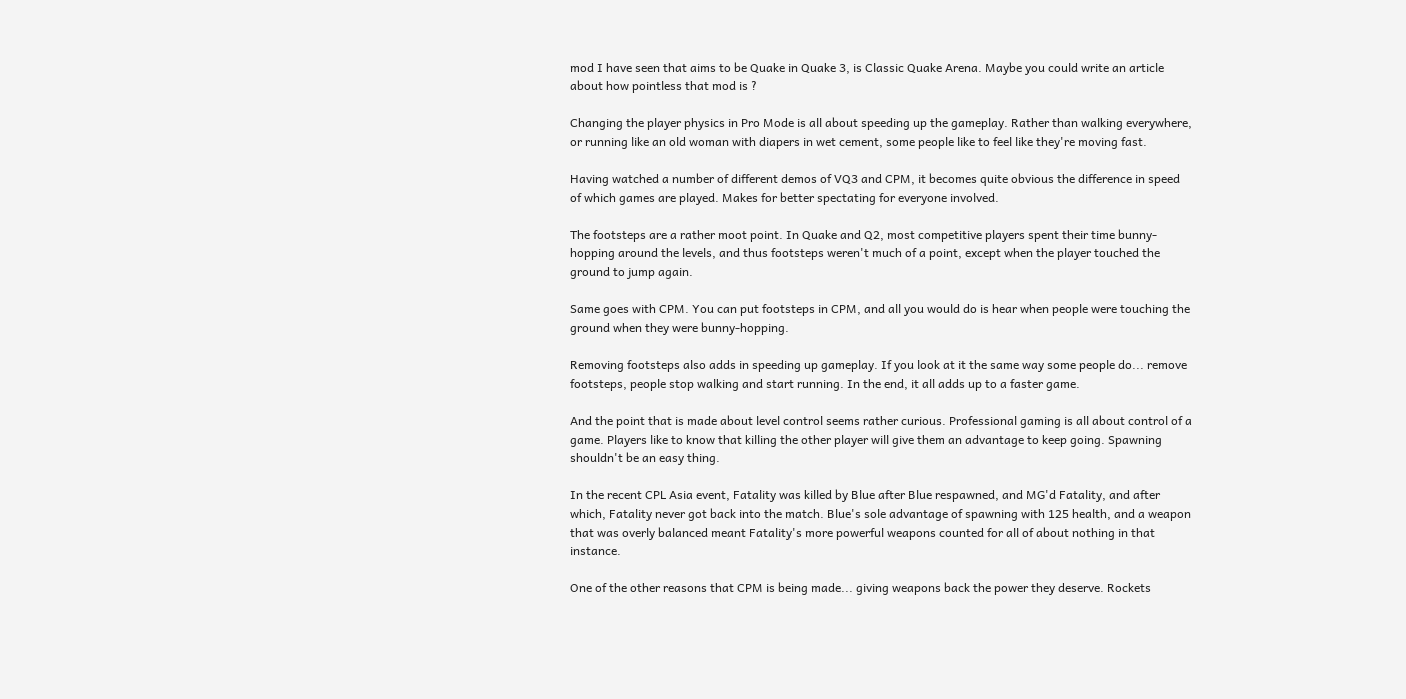mod I have seen that aims to be Quake in Quake 3, is Classic Quake Arena. Maybe you could write an article about how pointless that mod is ?

Changing the player physics in Pro Mode is all about speeding up the gameplay. Rather than walking everywhere, or running like an old woman with diapers in wet cement, some people like to feel like they're moving fast.

Having watched a number of different demos of VQ3 and CPM, it becomes quite obvious the difference in speed of which games are played. Makes for better spectating for everyone involved.

The footsteps are a rather moot point. In Quake and Q2, most competitive players spent their time bunny-hopping around the levels, and thus footsteps weren't much of a point, except when the player touched the ground to jump again.

Same goes with CPM. You can put footsteps in CPM, and all you would do is hear when people were touching the ground when they were bunny-hopping.

Removing footsteps also adds in speeding up gameplay. If you look at it the same way some people do... remove footsteps, people stop walking and start running. In the end, it all adds up to a faster game.

And the point that is made about level control seems rather curious. Professional gaming is all about control of a game. Players like to know that killing the other player will give them an advantage to keep going. Spawning shouldn't be an easy thing.

In the recent CPL Asia event, Fatality was killed by Blue after Blue respawned, and MG'd Fatality, and after which, Fatality never got back into the match. Blue's sole advantage of spawning with 125 health, and a weapon that was overly balanced meant Fatality's more powerful weapons counted for all of about nothing in that instance.

One of the other reasons that CPM is being made... giving weapons back the power they deserve. Rockets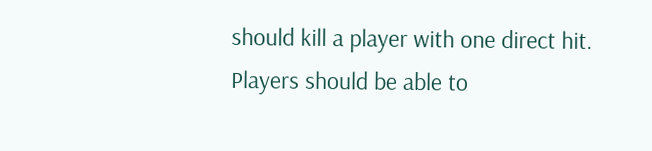should kill a player with one direct hit. Players should be able to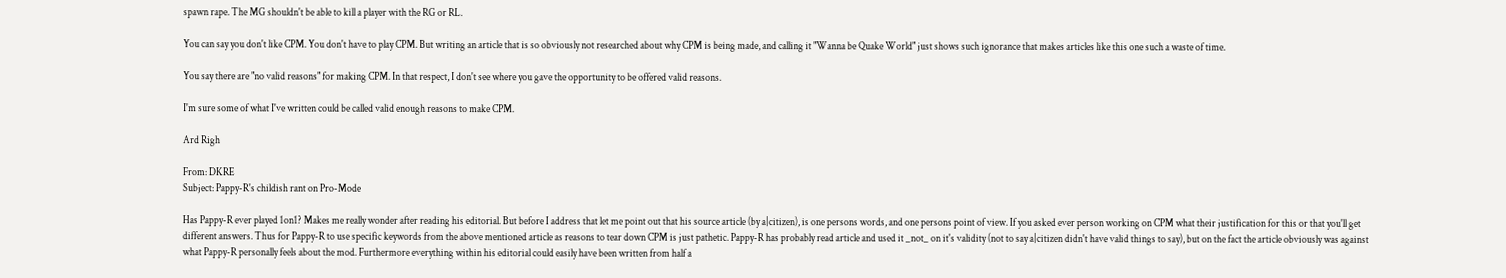spawn rape. The MG shouldn't be able to kill a player with the RG or RL.

You can say you don't like CPM. You don't have to play CPM. But writing an article that is so obviously not researched about why CPM is being made, and calling it "Wanna be Quake World" just shows such ignorance that makes articles like this one such a waste of time.

You say there are "no valid reasons" for making CPM. In that respect, I don't see where you gave the opportunity to be offered valid reasons.

I'm sure some of what I've written could be called valid enough reasons to make CPM.

Ard Righ

From: DKRE
Subject: Pappy-R's childish rant on Pro-Mode

Has Pappy-R ever played 1on1? Makes me really wonder after reading his editorial. But before I address that let me point out that his source article (by a|citizen), is one persons words, and one persons point of view. If you asked ever person working on CPM what their justification for this or that you'll get different answers. Thus for Pappy-R to use specific keywords from the above mentioned article as reasons to tear down CPM is just pathetic. Pappy-R has probably read article and used it _not_ on it's validity (not to say a|citizen didn't have valid things to say), but on the fact the article obviously was against what Pappy-R personally feels about the mod. Furthermore everything within his editorial could easily have been written from half a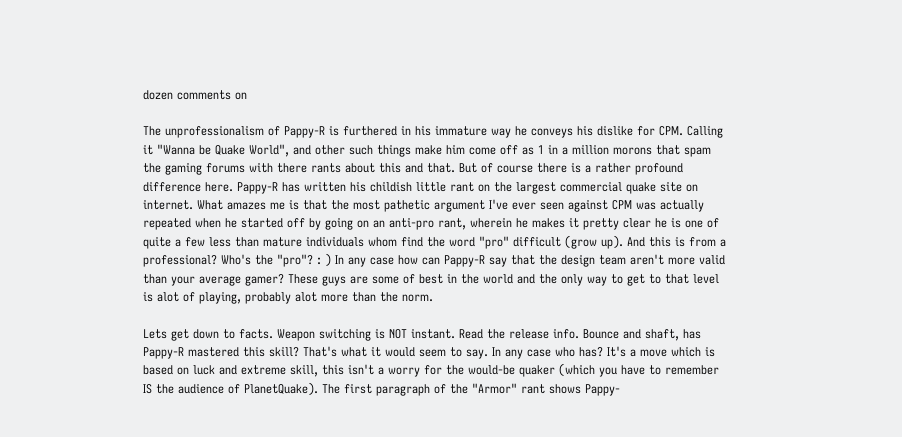dozen comments on

The unprofessionalism of Pappy-R is furthered in his immature way he conveys his dislike for CPM. Calling it "Wanna be Quake World", and other such things make him come off as 1 in a million morons that spam the gaming forums with there rants about this and that. But of course there is a rather profound difference here. Pappy-R has written his childish little rant on the largest commercial quake site on internet. What amazes me is that the most pathetic argument I've ever seen against CPM was actually repeated when he started off by going on an anti-pro rant, wherein he makes it pretty clear he is one of quite a few less than mature individuals whom find the word "pro" difficult (grow up). And this is from a professional? Who's the "pro"? : ) In any case how can Pappy-R say that the design team aren't more valid than your average gamer? These guys are some of best in the world and the only way to get to that level is alot of playing, probably alot more than the norm.

Lets get down to facts. Weapon switching is NOT instant. Read the release info. Bounce and shaft, has Pappy-R mastered this skill? That's what it would seem to say. In any case who has? It's a move which is based on luck and extreme skill, this isn't a worry for the would-be quaker (which you have to remember IS the audience of PlanetQuake). The first paragraph of the "Armor" rant shows Pappy-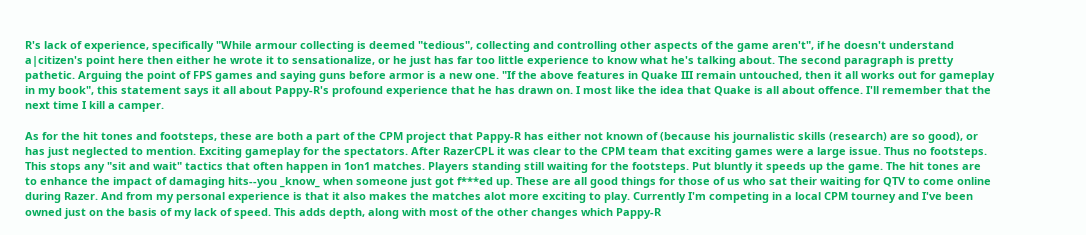R's lack of experience, specifically "While armour collecting is deemed "tedious", collecting and controlling other aspects of the game aren't", if he doesn't understand a|citizen's point here then either he wrote it to sensationalize, or he just has far too little experience to know what he's talking about. The second paragraph is pretty pathetic. Arguing the point of FPS games and saying guns before armor is a new one. "If the above features in Quake III remain untouched, then it all works out for gameplay in my book", this statement says it all about Pappy-R's profound experience that he has drawn on. I most like the idea that Quake is all about offence. I'll remember that the next time I kill a camper.

As for the hit tones and footsteps, these are both a part of the CPM project that Pappy-R has either not known of (because his journalistic skills (research) are so good), or has just neglected to mention. Exciting gameplay for the spectators. After RazerCPL it was clear to the CPM team that exciting games were a large issue. Thus no footsteps. This stops any "sit and wait" tactics that often happen in 1on1 matches. Players standing still waiting for the footsteps. Put bluntly it speeds up the game. The hit tones are to enhance the impact of damaging hits--you _know_ when someone just got f***ed up. These are all good things for those of us who sat their waiting for QTV to come online during Razer. And from my personal experience is that it also makes the matches alot more exciting to play. Currently I'm competing in a local CPM tourney and I've been owned just on the basis of my lack of speed. This adds depth, along with most of the other changes which Pappy-R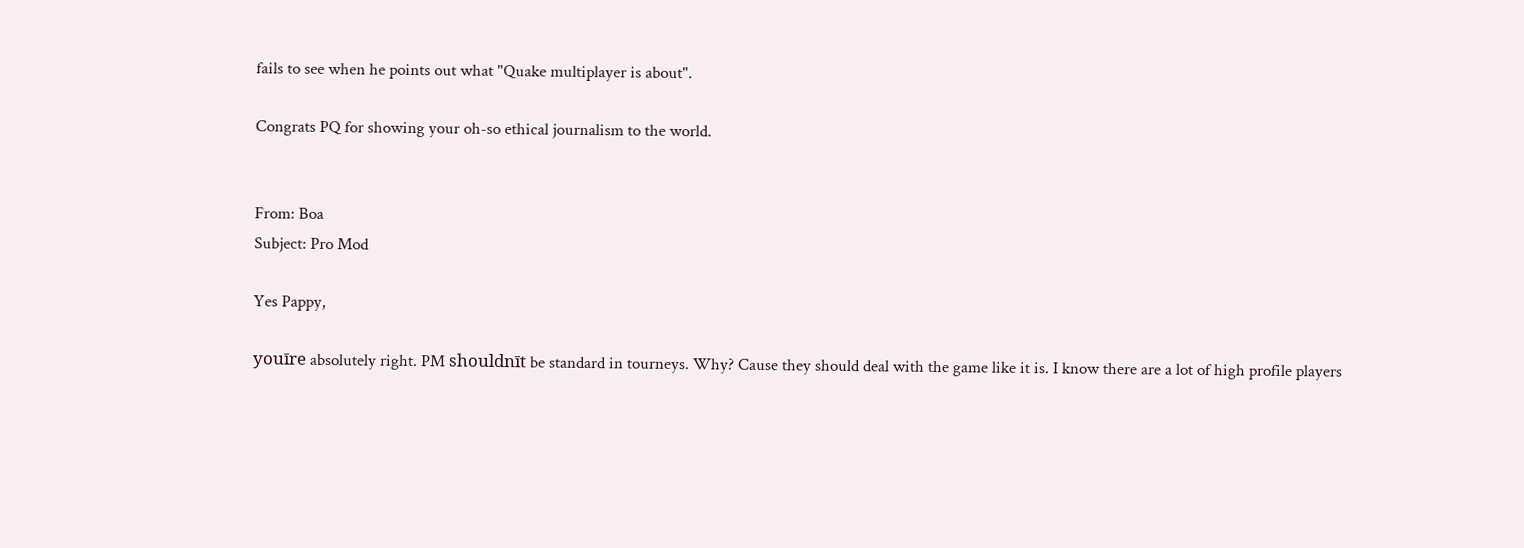fails to see when he points out what "Quake multiplayer is about".

Congrats PQ for showing your oh-so ethical journalism to the world.


From: Boa
Subject: Pro Mod

Yes Pappy,

youīre absolutely right. PM shouldnīt be standard in tourneys. Why? Cause they should deal with the game like it is. I know there are a lot of high profile players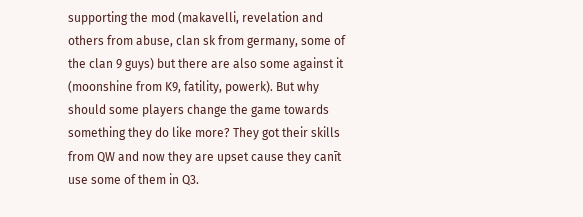supporting the mod (makavelli, revelation and others from abuse, clan sk from germany, some of the clan 9 guys) but there are also some against it (moonshine from K9, fatility, powerk). But why should some players change the game towards something they do like more? They got their skills from QW and now they are upset cause they canīt use some of them in Q3.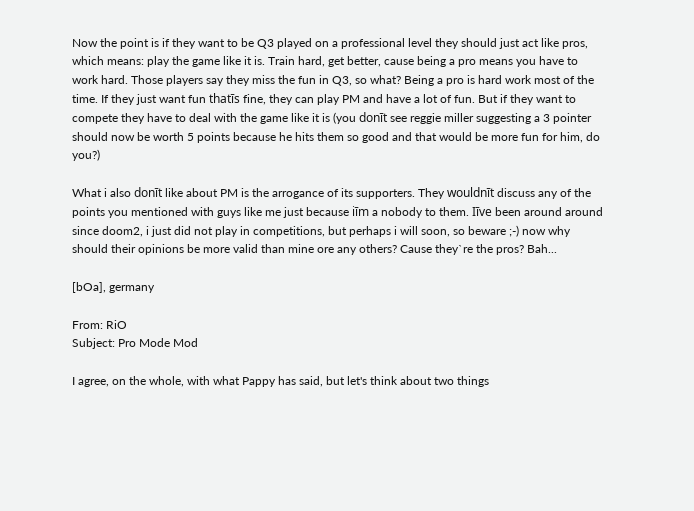Now the point is if they want to be Q3 played on a professional level they should just act like pros, which means: play the game like it is. Train hard, get better, cause being a pro means you have to work hard. Those players say they miss the fun in Q3, so what? Being a pro is hard work most of the time. If they just want fun thatīs fine, they can play PM and have a lot of fun. But if they want to compete they have to deal with the game like it is (you donīt see reggie miller suggesting a 3 pointer should now be worth 5 points because he hits them so good and that would be more fun for him, do you?)

What i also donīt like about PM is the arrogance of its supporters. They wouldnīt discuss any of the points you mentioned with guys like me just because iīm a nobody to them. Iīve been around around since doom2, i just did not play in competitions, but perhaps i will soon, so beware ;-) now why should their opinions be more valid than mine ore any others? Cause they`re the pros? Bah...

[bOa], germany

From: RiO
Subject: Pro Mode Mod

I agree, on the whole, with what Pappy has said, but let's think about two things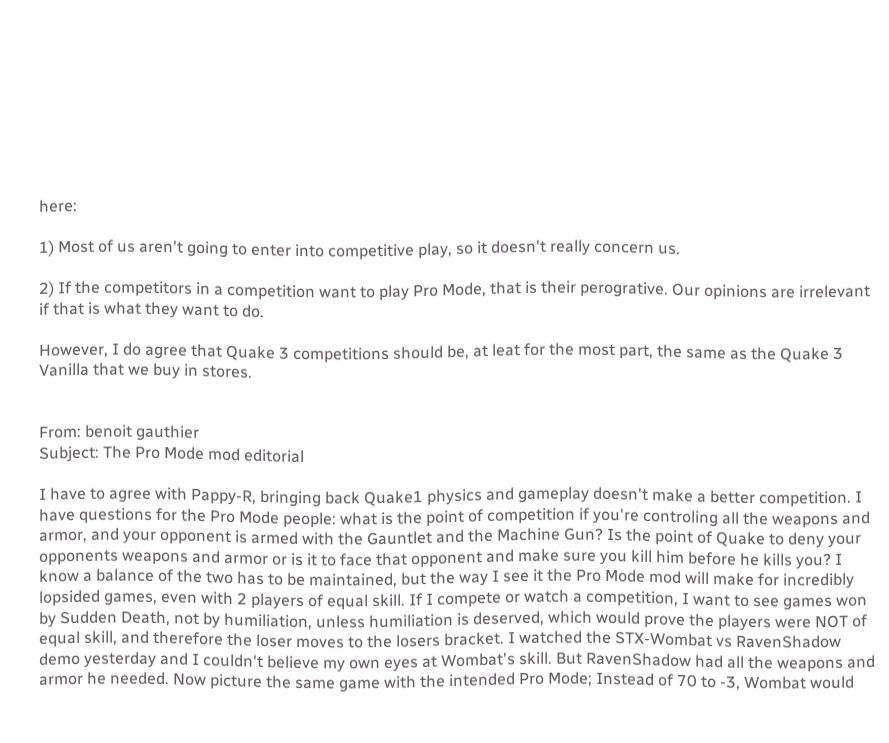here:

1) Most of us aren't going to enter into competitive play, so it doesn't really concern us.

2) If the competitors in a competition want to play Pro Mode, that is their perogrative. Our opinions are irrelevant if that is what they want to do.

However, I do agree that Quake 3 competitions should be, at leat for the most part, the same as the Quake 3 Vanilla that we buy in stores.


From: benoit gauthier
Subject: The Pro Mode mod editorial

I have to agree with Pappy-R, bringing back Quake1 physics and gameplay doesn't make a better competition. I have questions for the Pro Mode people: what is the point of competition if you're controling all the weapons and armor, and your opponent is armed with the Gauntlet and the Machine Gun? Is the point of Quake to deny your opponents weapons and armor or is it to face that opponent and make sure you kill him before he kills you? I know a balance of the two has to be maintained, but the way I see it the Pro Mode mod will make for incredibly lopsided games, even with 2 players of equal skill. If I compete or watch a competition, I want to see games won by Sudden Death, not by humiliation, unless humiliation is deserved, which would prove the players were NOT of equal skill, and therefore the loser moves to the losers bracket. I watched the STX-Wombat vs RavenShadow demo yesterday and I couldn't believe my own eyes at Wombat's skill. But RavenShadow had all the weapons and armor he needed. Now picture the same game with the intended Pro Mode; Instead of 70 to -3, Wombat would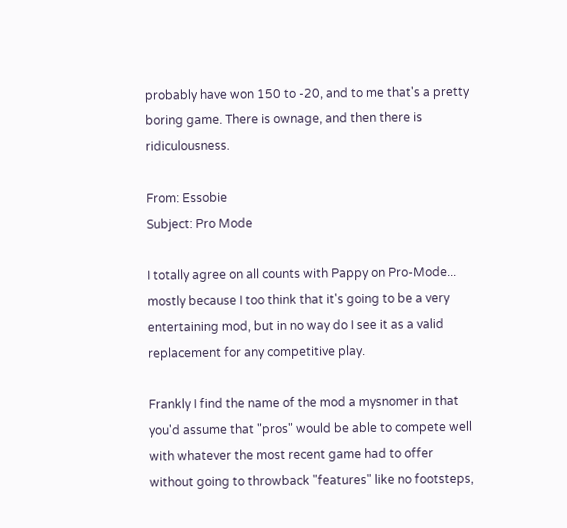probably have won 150 to -20, and to me that's a pretty boring game. There is ownage, and then there is ridiculousness.

From: Essobie
Subject: Pro Mode

I totally agree on all counts with Pappy on Pro-Mode... mostly because I too think that it's going to be a very entertaining mod, but in no way do I see it as a valid replacement for any competitive play.

Frankly I find the name of the mod a mysnomer in that you'd assume that "pros" would be able to compete well with whatever the most recent game had to offer without going to throwback "features" like no footsteps,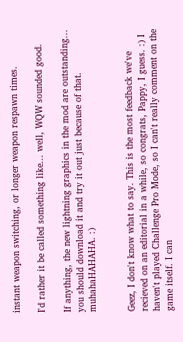instant weapon switching, or longer weapon respawn times.

I'd rather it be called something like... well, WQW sounded good.

If anything, the new lightning graphics in the mod are outstanding... you should download it and try it out just because of that. muhahaHAHAHA. :)


Geez, I don't know what to say. This is the most feedback we've recieved on an editorial in a while, so congrats, Pappy, I guess. :) I haven't played Challenge Pro Mode, so I can't really comment on the game itself. I can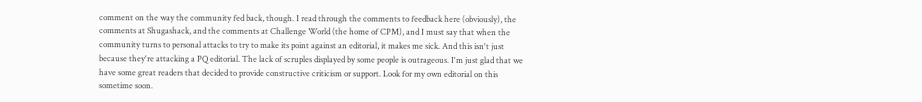comment on the way the community fed back, though. I read through the comments to feedback here (obviously), the comments at Shugashack, and the comments at Challenge World (the home of CPM), and I must say that when the community turns to personal attacks to try to make its point against an editorial, it makes me sick. And this isn't just because they're attacking a PQ editorial. The lack of scruples displayed by some people is outrageous. I'm just glad that we have some great readers that decided to provide constructive criticism or support. Look for my own editorial on this sometime soon.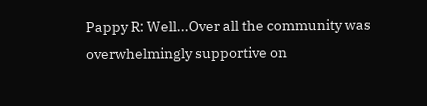Pappy R: Well...Over all the community was overwhelmingly supportive on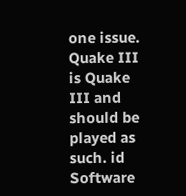one issue. Quake III is Quake III and should be played as such. id Software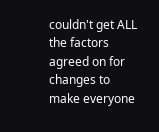couldn't get ALL the factors agreed on for changes to make everyone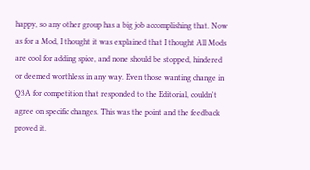happy, so any other group has a big job accomplishing that. Now as for a Mod, I thought it was explained that I thought All Mods are cool for adding spice, and none should be stopped, hindered or deemed worthless in any way. Even those wanting change in Q3A for competition that responded to the Editorial, couldn't agree on specific changes. This was the point and the feedback proved it.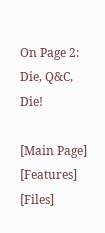On Page 2: Die, Q&C, Die!

[Main Page] [Features] [Files]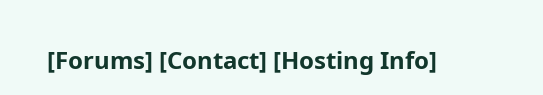[Forums] [Contact] [Hosting Info]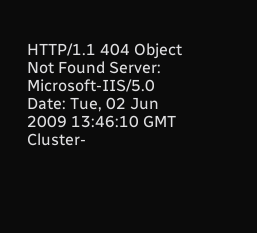HTTP/1.1 404 Object Not Found Server: Microsoft-IIS/5.0 Date: Tue, 02 Jun 2009 13:46:10 GMT Cluster-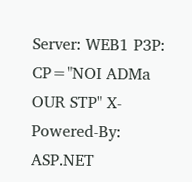Server: WEB1 P3P: CP="NOI ADMa OUR STP" X-Powered-By: ASP.NET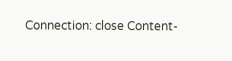Connection: close Content-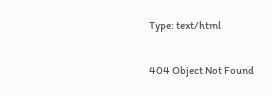Type: text/html

404 Object Not Found